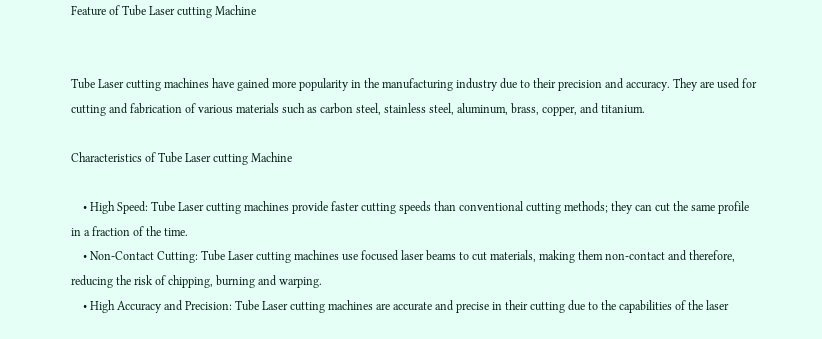Feature of Tube Laser cutting Machine


Tube Laser cutting machines have gained more popularity in the manufacturing industry due to their precision and accuracy. They are used for cutting and fabrication of various materials such as carbon steel, stainless steel, aluminum, brass, copper, and titanium.

Characteristics of Tube Laser cutting Machine

    • High Speed: Tube Laser cutting machines provide faster cutting speeds than conventional cutting methods; they can cut the same profile in a fraction of the time.
    • Non-Contact Cutting: Tube Laser cutting machines use focused laser beams to cut materials, making them non-contact and therefore, reducing the risk of chipping, burning and warping.
    • High Accuracy and Precision: Tube Laser cutting machines are accurate and precise in their cutting due to the capabilities of the laser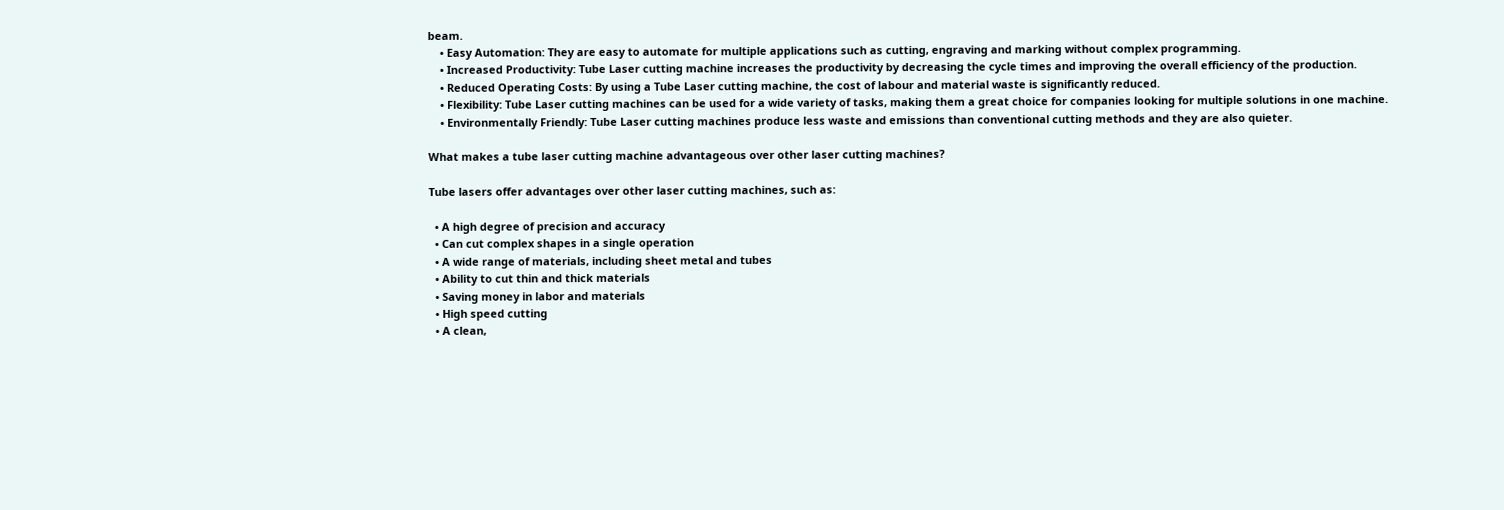beam.
    • Easy Automation: They are easy to automate for multiple applications such as cutting, engraving and marking without complex programming.
    • Increased Productivity: Tube Laser cutting machine increases the productivity by decreasing the cycle times and improving the overall efficiency of the production.
    • Reduced Operating Costs: By using a Tube Laser cutting machine, the cost of labour and material waste is significantly reduced.
    • Flexibility: Tube Laser cutting machines can be used for a wide variety of tasks, making them a great choice for companies looking for multiple solutions in one machine.
    • Environmentally Friendly: Tube Laser cutting machines produce less waste and emissions than conventional cutting methods and they are also quieter.

What makes a tube laser cutting machine advantageous over other laser cutting machines?

Tube lasers offer advantages over other laser cutting machines, such as:

  • A high degree of precision and accuracy
  • Can cut complex shapes in a single operation
  • A wide range of materials, including sheet metal and tubes
  • Ability to cut thin and thick materials
  • Saving money in labor and materials
  • High speed cutting
  • A clean,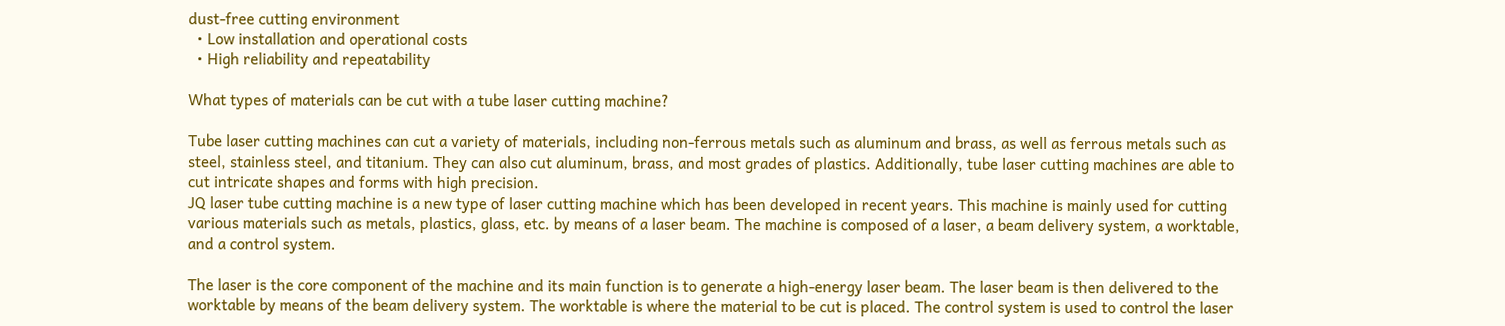dust-free cutting environment
  • Low installation and operational costs
  • High reliability and repeatability

What types of materials can be cut with a tube laser cutting machine?

Tube laser cutting machines can cut a variety of materials, including non-ferrous metals such as aluminum and brass, as well as ferrous metals such as steel, stainless steel, and titanium. They can also cut aluminum, brass, and most grades of plastics. Additionally, tube laser cutting machines are able to cut intricate shapes and forms with high precision.
JQ laser tube cutting machine is a new type of laser cutting machine which has been developed in recent years. This machine is mainly used for cutting various materials such as metals, plastics, glass, etc. by means of a laser beam. The machine is composed of a laser, a beam delivery system, a worktable, and a control system.

The laser is the core component of the machine and its main function is to generate a high-energy laser beam. The laser beam is then delivered to the worktable by means of the beam delivery system. The worktable is where the material to be cut is placed. The control system is used to control the laser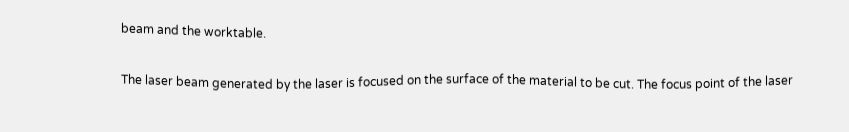beam and the worktable.

The laser beam generated by the laser is focused on the surface of the material to be cut. The focus point of the laser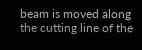beam is moved along the cutting line of the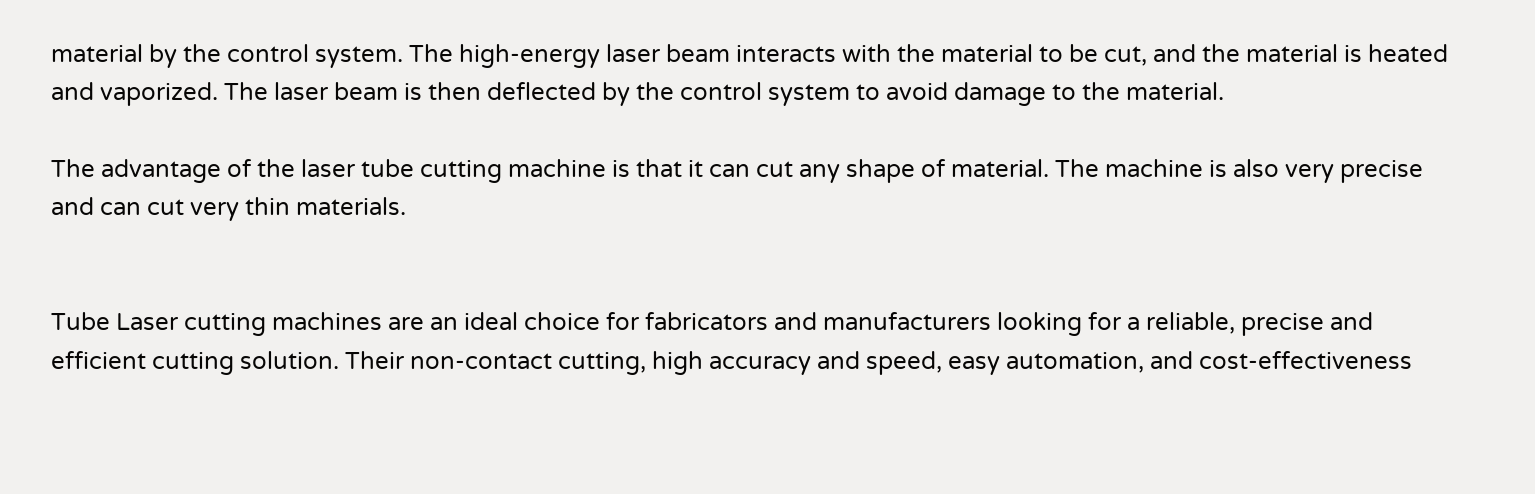material by the control system. The high-energy laser beam interacts with the material to be cut, and the material is heated and vaporized. The laser beam is then deflected by the control system to avoid damage to the material.

The advantage of the laser tube cutting machine is that it can cut any shape of material. The machine is also very precise and can cut very thin materials.


Tube Laser cutting machines are an ideal choice for fabricators and manufacturers looking for a reliable, precise and efficient cutting solution. Their non-contact cutting, high accuracy and speed, easy automation, and cost-effectiveness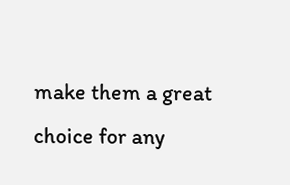make them a great choice for any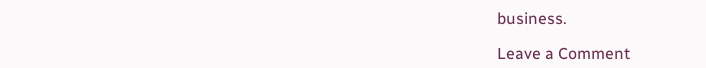business.

Leave a Comment